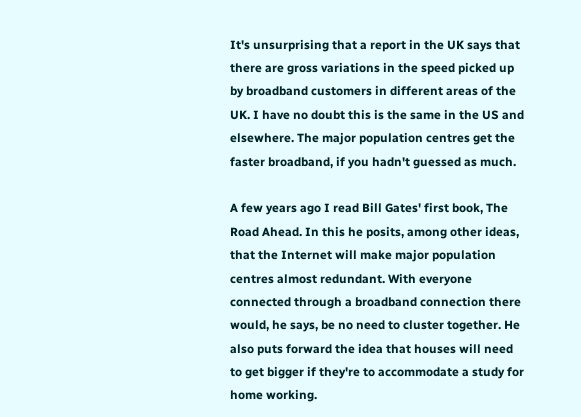It's unsurprising that a report in the UK says that there are gross variations in the speed picked up by broadband customers in different areas of the UK. I have no doubt this is the same in the US and elsewhere. The major population centres get the faster broadband, if you hadn't guessed as much.

A few years ago I read Bill Gates' first book, The Road Ahead. In this he posits, among other ideas, that the Internet will make major population centres almost redundant. With everyone connected through a broadband connection there would, he says, be no need to cluster together. He also puts forward the idea that houses will need to get bigger if they're to accommodate a study for home working.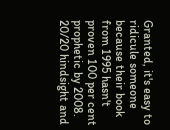Granted, it's easy to ridicule someone because their book from 1995 hasn't proven 100 per cent prophetic by 2008. 20/20 hindsight and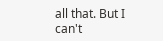all that. But I can't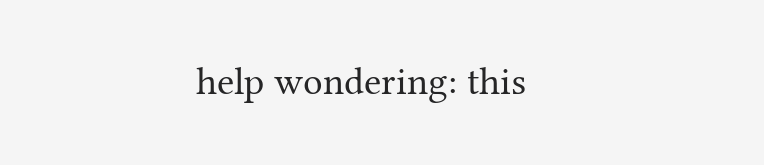help wondering: this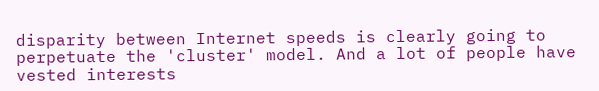disparity between Internet speeds is clearly going to perpetuate the 'cluster' model. And a lot of people have vested interests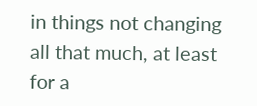in things not changing all that much, at least for a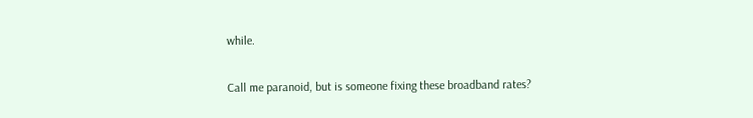while.

Call me paranoid, but is someone fixing these broadband rates?